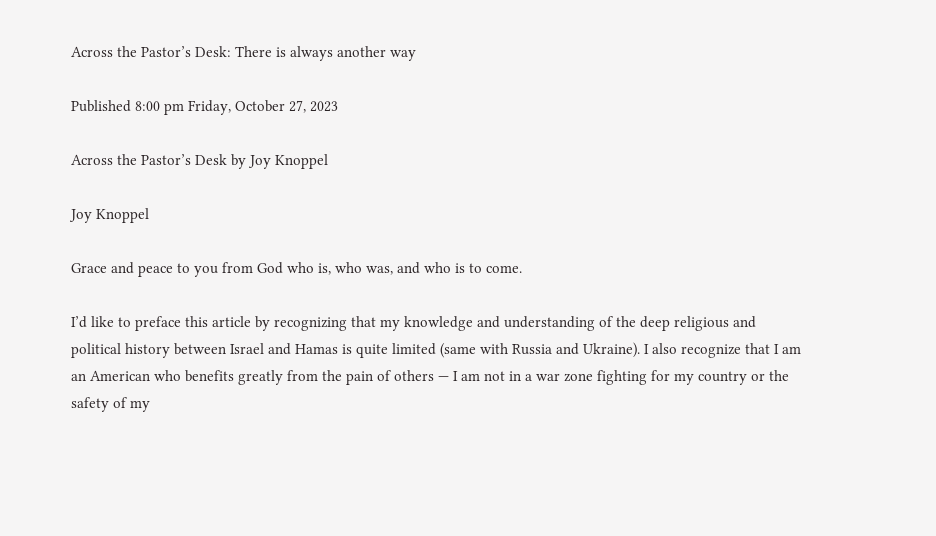Across the Pastor’s Desk: There is always another way

Published 8:00 pm Friday, October 27, 2023

Across the Pastor’s Desk by Joy Knoppel

Joy Knoppel

Grace and peace to you from God who is, who was, and who is to come.

I’d like to preface this article by recognizing that my knowledge and understanding of the deep religious and political history between Israel and Hamas is quite limited (same with Russia and Ukraine). I also recognize that I am an American who benefits greatly from the pain of others — I am not in a war zone fighting for my country or the safety of my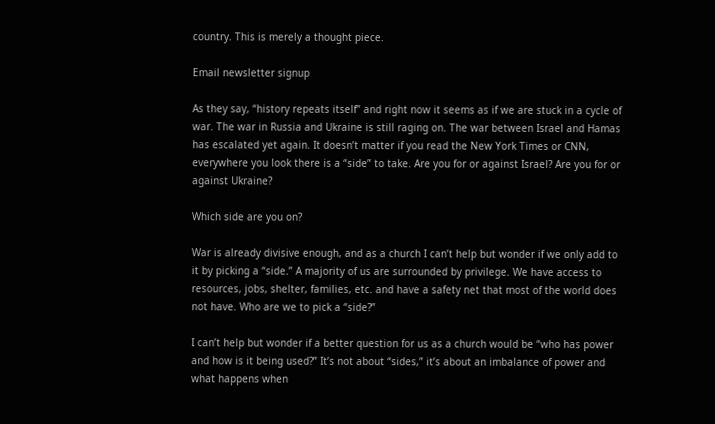country. This is merely a thought piece.

Email newsletter signup

As they say, “history repeats itself” and right now it seems as if we are stuck in a cycle of war. The war in Russia and Ukraine is still raging on. The war between Israel and Hamas has escalated yet again. It doesn’t matter if you read the New York Times or CNN, everywhere you look there is a “side” to take. Are you for or against Israel? Are you for or against Ukraine?

Which side are you on?

War is already divisive enough, and as a church I can’t help but wonder if we only add to it by picking a “side.” A majority of us are surrounded by privilege. We have access to resources, jobs, shelter, families, etc. and have a safety net that most of the world does not have. Who are we to pick a “side?”

I can’t help but wonder if a better question for us as a church would be “who has power and how is it being used?” It’s not about “sides,” it’s about an imbalance of power and what happens when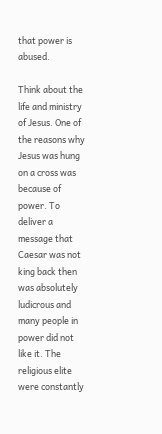that power is abused.

Think about the life and ministry of Jesus. One of the reasons why Jesus was hung on a cross was because of power. To deliver a message that Caesar was not king back then was absolutely ludicrous and many people in power did not like it. The religious elite were constantly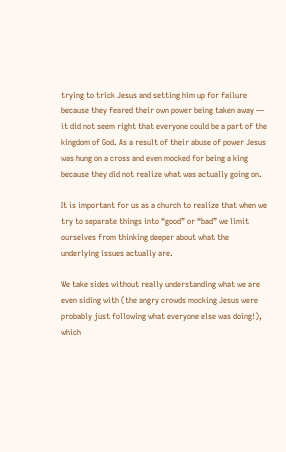trying to trick Jesus and setting him up for failure because they feared their own power being taken away — it did not seem right that everyone could be a part of the kingdom of God. As a result of their abuse of power Jesus was hung on a cross and even mocked for being a king because they did not realize what was actually going on.

It is important for us as a church to realize that when we try to separate things into “good” or “bad” we limit ourselves from thinking deeper about what the underlying issues actually are.

We take sides without really understanding what we are even siding with (the angry crowds mocking Jesus were probably just following what everyone else was doing!), which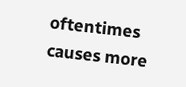oftentimes causes more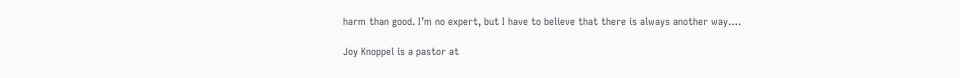harm than good. I’m no expert, but I have to believe that there is always another way….

Joy Knoppel is a pastor at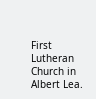First Lutheran Church in Albert Lea.